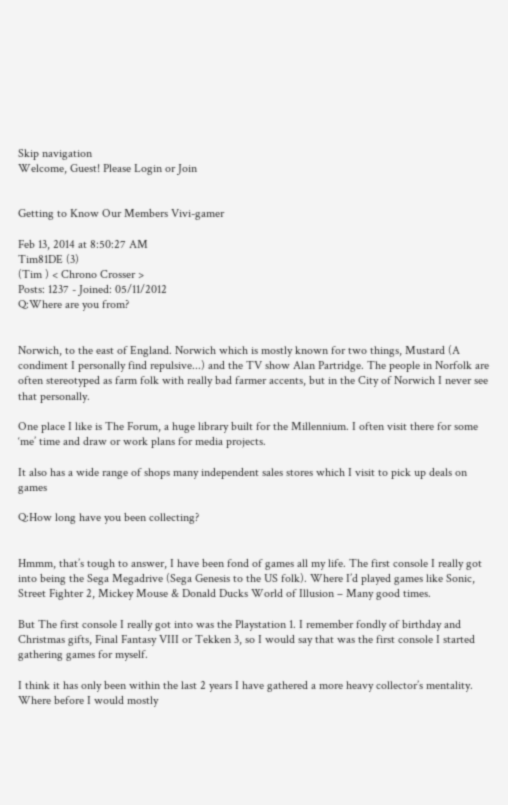Skip navigation
Welcome, Guest! Please Login or Join


Getting to Know Our Members Vivi-gamer

Feb 13, 2014 at 8:50:27 AM
Tim81DE (3)
(Tim ) < Chrono Crosser >
Posts: 1237 - Joined: 05/11/2012
Q:Where are you from?


Norwich, to the east of England. Norwich which is mostly known for two things, Mustard (A condiment I personally find repulsive...) and the TV show Alan Partridge. The people in Norfolk are often stereotyped as farm folk with really bad farmer accents, but in the City of Norwich I never see that personally.

One place I like is The Forum, a huge library built for the Millennium. I often visit there for some ‘me’ time and draw or work plans for media projects.

It also has a wide range of shops many independent sales stores which I visit to pick up deals on games

Q:How long have you been collecting?


Hmmm, that’s tough to answer, I have been fond of games all my life. The first console I really got into being the Sega Megadrive (Sega Genesis to the US folk). Where I’d played games like Sonic, Street Fighter 2, Mickey Mouse & Donald Ducks World of Illusion – Many good times.

But The first console I really got into was the Playstation 1. I remember fondly of birthday and Christmas gifts, Final Fantasy VIII or Tekken 3, so I would say that was the first console I started gathering games for myself.

I think it has only been within the last 2 years I have gathered a more heavy collector’s mentality. Where before I would mostly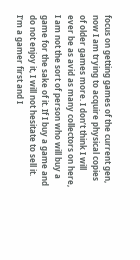focus on getting games of the current gen, now I am trying to acquire physical copies of older games more. I don’t think I will ever be as avid as many collectors on here, I am not the sort of person who will buy a game for the sake of it. If I buy a game and do not enjoy it, I will not hesitate to sell it. I’m a gamer first and I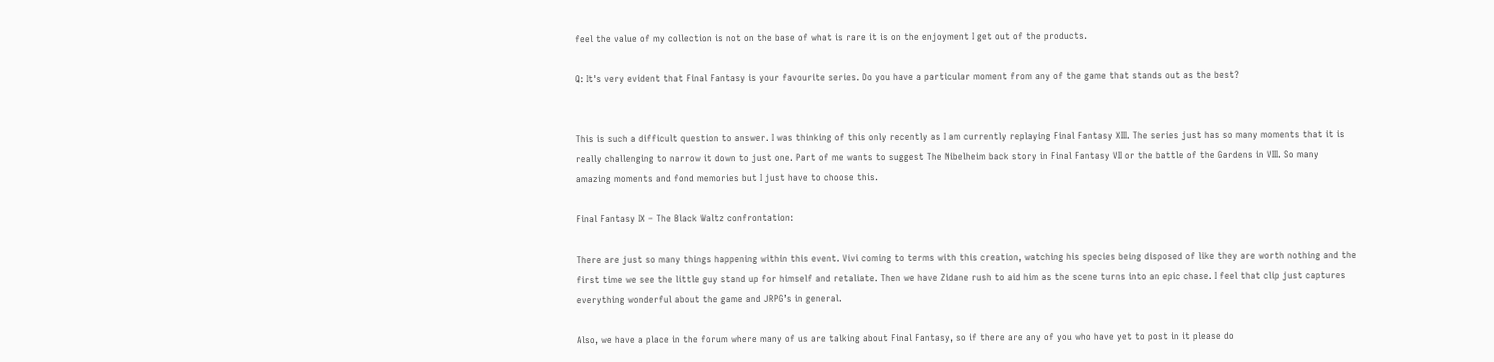feel the value of my collection is not on the base of what is rare it is on the enjoyment I get out of the products.

Q: It's very evident that Final Fantasy is your favourite series. Do you have a particular moment from any of the game that stands out as the best?


This is such a difficult question to answer. I was thinking of this only recently as I am currently replaying Final Fantasy XIII. The series just has so many moments that it is really challenging to narrow it down to just one. Part of me wants to suggest The Nibelheim back story in Final Fantasy VII or the battle of the Gardens in VIII. So many amazing moments and fond memories but I just have to choose this.

Final Fantasy IX – The Black Waltz confrontation:

There are just so many things happening within this event. Vivi coming to terms with this creation, watching his species being disposed of like they are worth nothing and the first time we see the little guy stand up for himself and retaliate. Then we have Zidane rush to aid him as the scene turns into an epic chase. I feel that clip just captures everything wonderful about the game and JRPG’s in general.

Also, we have a place in the forum where many of us are talking about Final Fantasy, so if there are any of you who have yet to post in it please do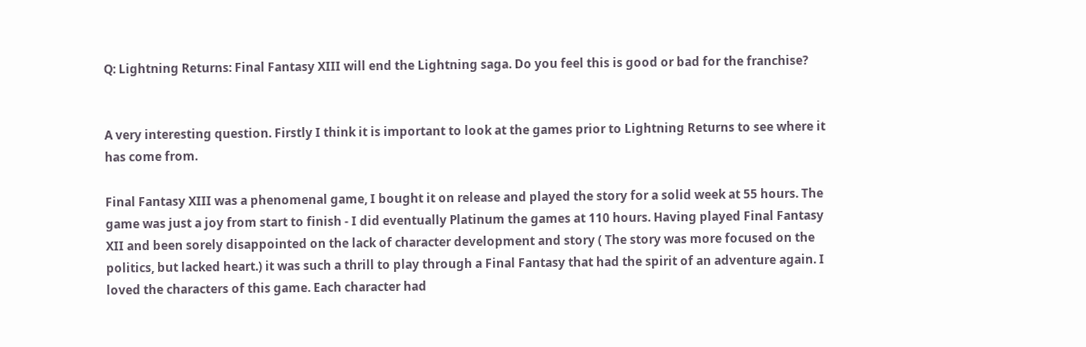Q: Lightning Returns: Final Fantasy XIII will end the Lightning saga. Do you feel this is good or bad for the franchise?


A very interesting question. Firstly I think it is important to look at the games prior to Lightning Returns to see where it has come from.

Final Fantasy XIII was a phenomenal game, I bought it on release and played the story for a solid week at 55 hours. The game was just a joy from start to finish - I did eventually Platinum the games at 110 hours. Having played Final Fantasy XII and been sorely disappointed on the lack of character development and story ( The story was more focused on the politics, but lacked heart.) it was such a thrill to play through a Final Fantasy that had the spirit of an adventure again. I loved the characters of this game. Each character had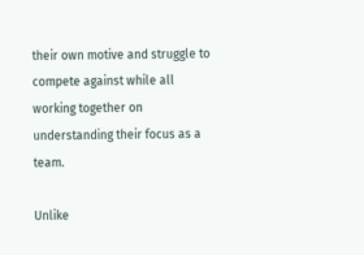their own motive and struggle to compete against while all working together on understanding their focus as a team.

Unlike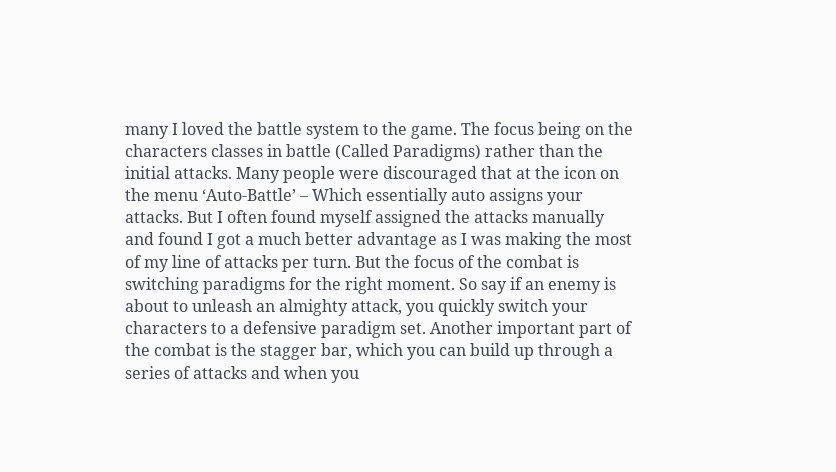many I loved the battle system to the game. The focus being on the characters classes in battle (Called Paradigms) rather than the initial attacks. Many people were discouraged that at the icon on the menu ‘Auto-Battle’ – Which essentially auto assigns your attacks. But I often found myself assigned the attacks manually and found I got a much better advantage as I was making the most of my line of attacks per turn. But the focus of the combat is switching paradigms for the right moment. So say if an enemy is about to unleash an almighty attack, you quickly switch your characters to a defensive paradigm set. Another important part of the combat is the stagger bar, which you can build up through a series of attacks and when you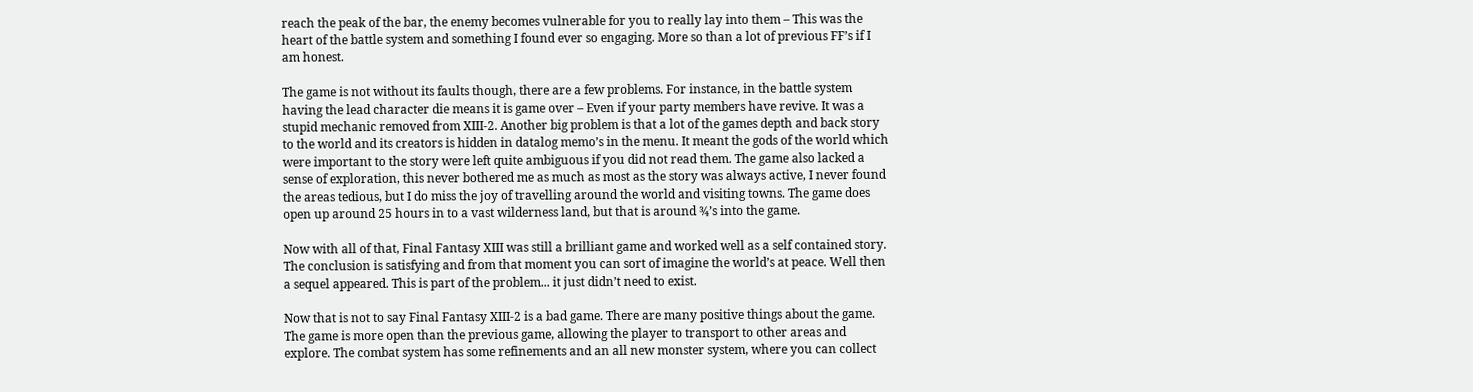reach the peak of the bar, the enemy becomes vulnerable for you to really lay into them – This was the heart of the battle system and something I found ever so engaging. More so than a lot of previous FF’s if I am honest.

The game is not without its faults though, there are a few problems. For instance, in the battle system having the lead character die means it is game over – Even if your party members have revive. It was a stupid mechanic removed from XIII-2. Another big problem is that a lot of the games depth and back story to the world and its creators is hidden in datalog memo’s in the menu. It meant the gods of the world which were important to the story were left quite ambiguous if you did not read them. The game also lacked a sense of exploration, this never bothered me as much as most as the story was always active, I never found the areas tedious, but I do miss the joy of travelling around the world and visiting towns. The game does open up around 25 hours in to a vast wilderness land, but that is around ¾’s into the game.

Now with all of that, Final Fantasy XIII was still a brilliant game and worked well as a self contained story. The conclusion is satisfying and from that moment you can sort of imagine the world’s at peace. Well then a sequel appeared. This is part of the problem... it just didn’t need to exist.

Now that is not to say Final Fantasy XIII-2 is a bad game. There are many positive things about the game. The game is more open than the previous game, allowing the player to transport to other areas and explore. The combat system has some refinements and an all new monster system, where you can collect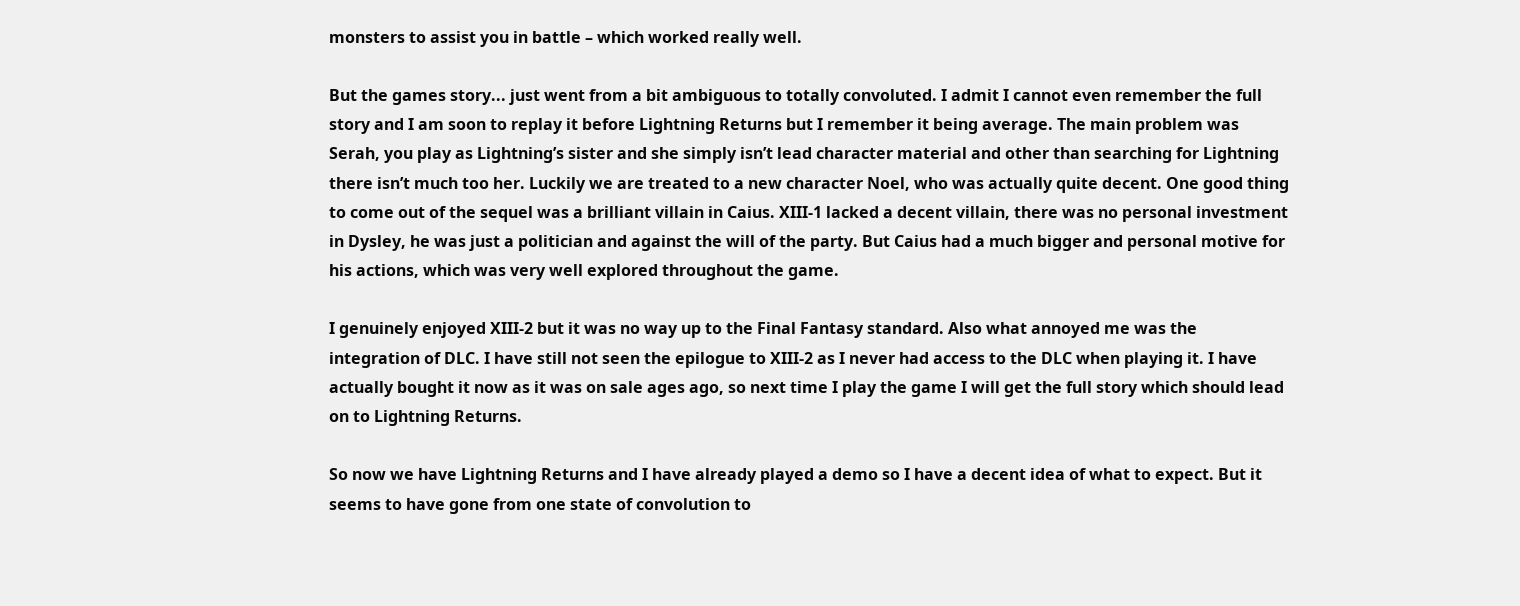monsters to assist you in battle – which worked really well.

But the games story... just went from a bit ambiguous to totally convoluted. I admit I cannot even remember the full story and I am soon to replay it before Lightning Returns but I remember it being average. The main problem was Serah, you play as Lightning’s sister and she simply isn’t lead character material and other than searching for Lightning there isn’t much too her. Luckily we are treated to a new character Noel, who was actually quite decent. One good thing to come out of the sequel was a brilliant villain in Caius. XIII-1 lacked a decent villain, there was no personal investment in Dysley, he was just a politician and against the will of the party. But Caius had a much bigger and personal motive for his actions, which was very well explored throughout the game.

I genuinely enjoyed XIII-2 but it was no way up to the Final Fantasy standard. Also what annoyed me was the integration of DLC. I have still not seen the epilogue to XIII-2 as I never had access to the DLC when playing it. I have actually bought it now as it was on sale ages ago, so next time I play the game I will get the full story which should lead on to Lightning Returns.

So now we have Lightning Returns and I have already played a demo so I have a decent idea of what to expect. But it seems to have gone from one state of convolution to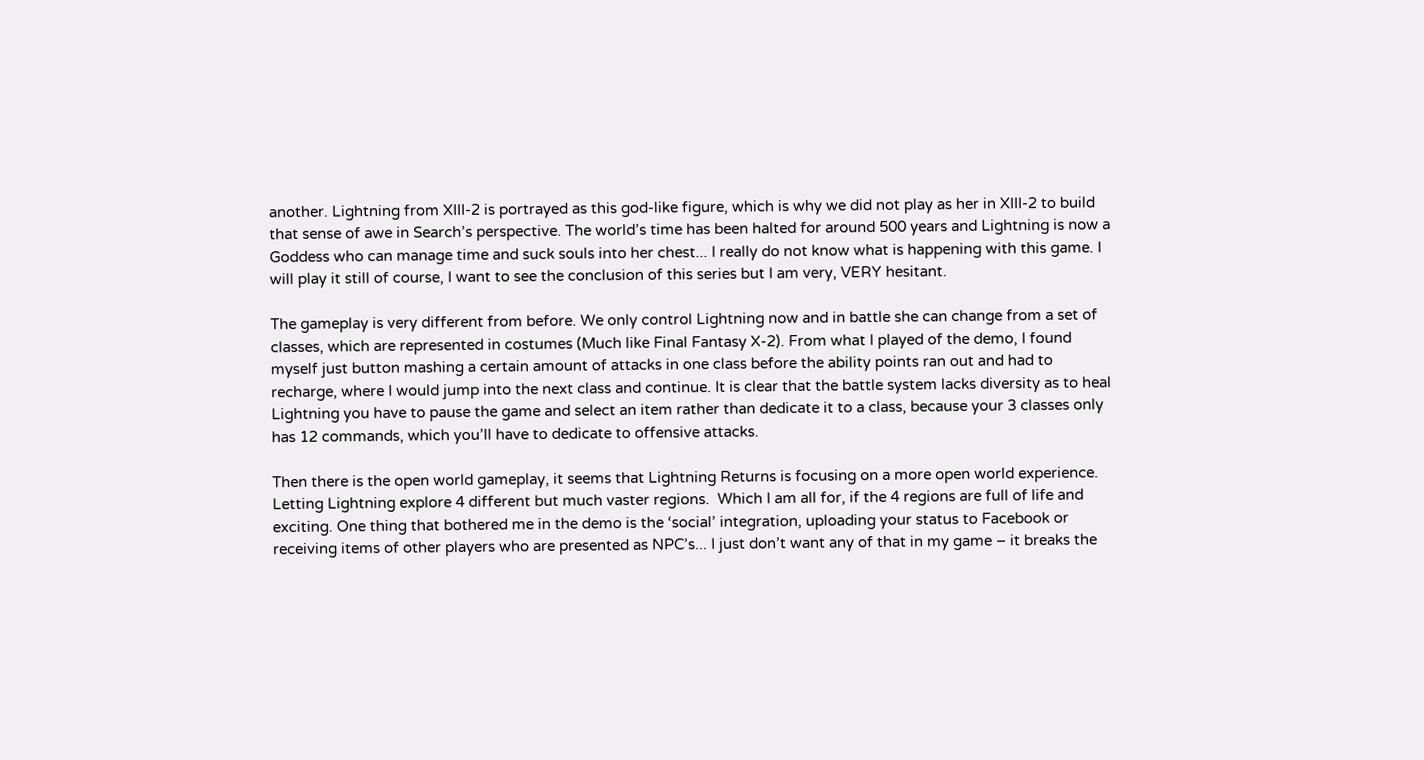another. Lightning from XIII-2 is portrayed as this god-like figure, which is why we did not play as her in XIII-2 to build that sense of awe in Search’s perspective. The world’s time has been halted for around 500 years and Lightning is now a Goddess who can manage time and suck souls into her chest... I really do not know what is happening with this game. I will play it still of course, I want to see the conclusion of this series but I am very, VERY hesitant.

The gameplay is very different from before. We only control Lightning now and in battle she can change from a set of classes, which are represented in costumes (Much like Final Fantasy X-2). From what I played of the demo, I found myself just button mashing a certain amount of attacks in one class before the ability points ran out and had to recharge, where I would jump into the next class and continue. It is clear that the battle system lacks diversity as to heal Lightning you have to pause the game and select an item rather than dedicate it to a class, because your 3 classes only has 12 commands, which you’ll have to dedicate to offensive attacks.

Then there is the open world gameplay, it seems that Lightning Returns is focusing on a more open world experience. Letting Lightning explore 4 different but much vaster regions.  Which I am all for, if the 4 regions are full of life and exciting. One thing that bothered me in the demo is the ‘social’ integration, uploading your status to Facebook or receiving items of other players who are presented as NPC’s... I just don’t want any of that in my game – it breaks the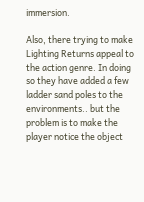immersion.

Also, there trying to make Lighting Returns appeal to the action genre. In doing so they have added a few ladder sand poles to the environments.. but the problem is to make the player notice the object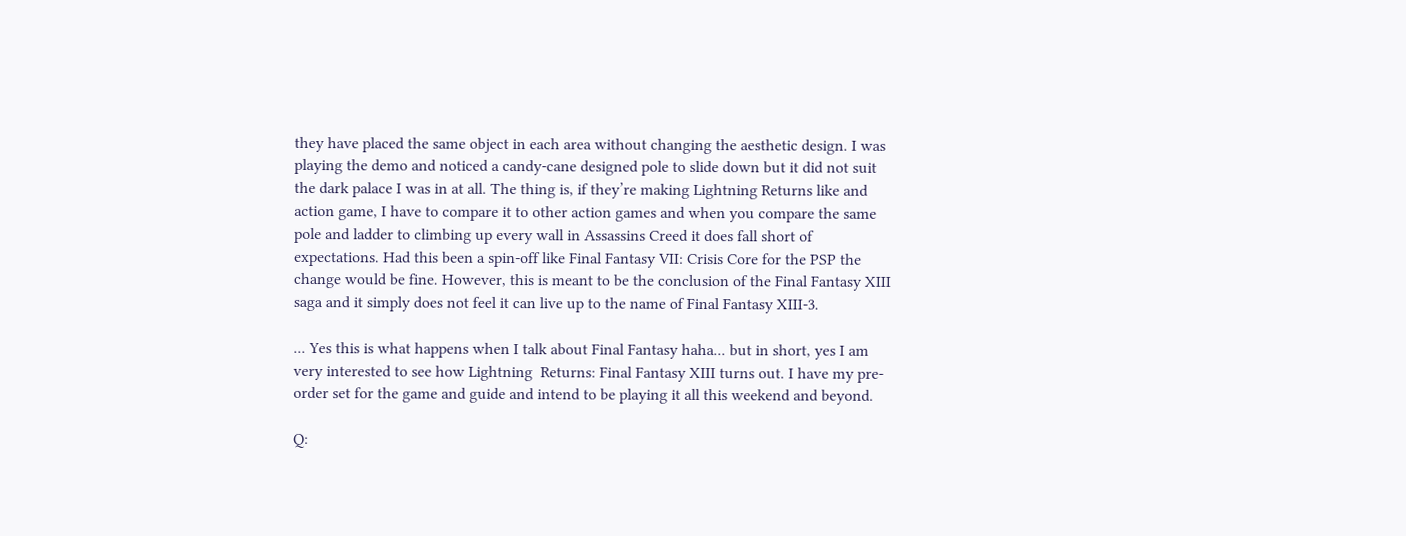they have placed the same object in each area without changing the aesthetic design. I was playing the demo and noticed a candy-cane designed pole to slide down but it did not suit the dark palace I was in at all. The thing is, if they’re making Lightning Returns like and action game, I have to compare it to other action games and when you compare the same pole and ladder to climbing up every wall in Assassins Creed it does fall short of expectations. Had this been a spin-off like Final Fantasy VII: Crisis Core for the PSP the change would be fine. However, this is meant to be the conclusion of the Final Fantasy XIII saga and it simply does not feel it can live up to the name of Final Fantasy XIII-3.

... Yes this is what happens when I talk about Final Fantasy haha... but in short, yes I am very interested to see how Lightning  Returns: Final Fantasy XIII turns out. I have my pre-order set for the game and guide and intend to be playing it all this weekend and beyond.

Q: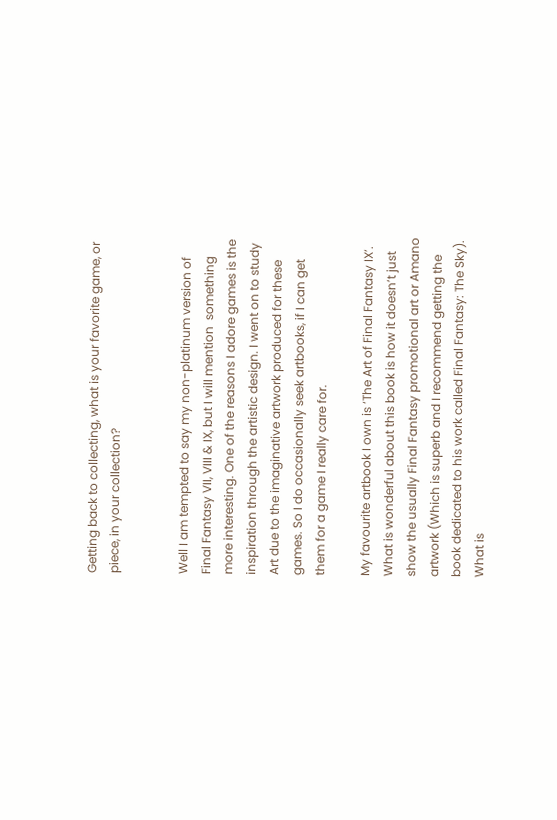Getting back to collecting, what is your favorite game, or piece, in your collection?


Well I am tempted to say my non-platinum version of Final Fantasy VII, VIII & IX, but I will mention  something more interesting. One of the reasons I adore games is the inspiration through the artistic design. I went on to study Art due to the imaginative artwork produced for these games. So I do occasionally seek artbooks, if I can get them for a game I really care for.

My favourite artbook I own is ‘The Art of Final Fantasy IX’. What is wonderful about this book is how it doesn’t just show the usually Final Fantasy promotional art or Amano artwork (Which is superb and I recommend getting the book dedicated to his work called Final Fantasy: The Sky). What is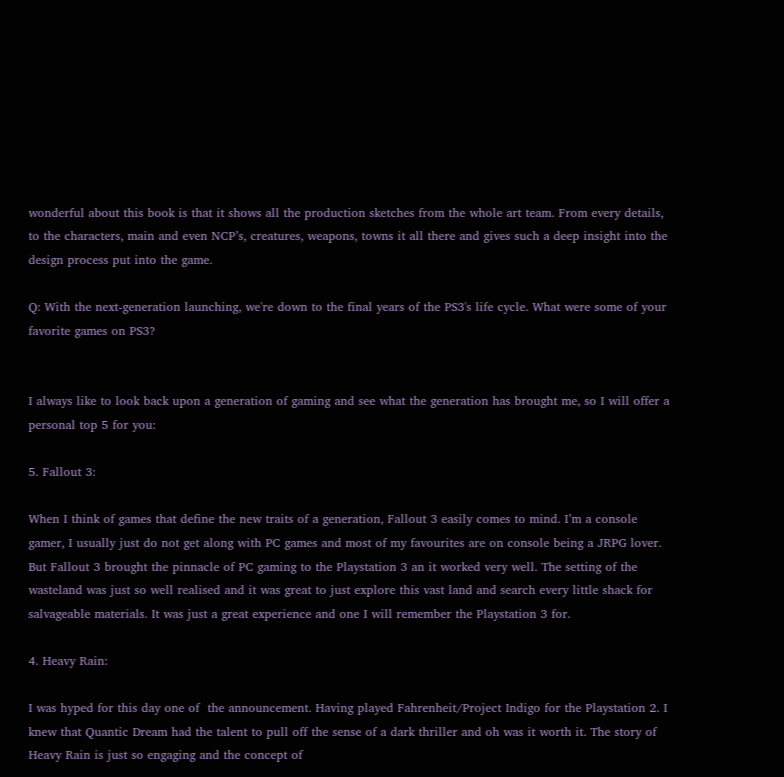wonderful about this book is that it shows all the production sketches from the whole art team. From every details, to the characters, main and even NCP’s, creatures, weapons, towns it all there and gives such a deep insight into the design process put into the game.

Q: With the next-generation launching, we're down to the final years of the PS3's life cycle. What were some of your favorite games on PS3?


I always like to look back upon a generation of gaming and see what the generation has brought me, so I will offer a personal top 5 for you:

5. Fallout 3:

When I think of games that define the new traits of a generation, Fallout 3 easily comes to mind. I’m a console gamer, I usually just do not get along with PC games and most of my favourites are on console being a JRPG lover. But Fallout 3 brought the pinnacle of PC gaming to the Playstation 3 an it worked very well. The setting of the wasteland was just so well realised and it was great to just explore this vast land and search every little shack for salvageable materials. It was just a great experience and one I will remember the Playstation 3 for.

4. Heavy Rain:

I was hyped for this day one of  the announcement. Having played Fahrenheit/Project Indigo for the Playstation 2. I knew that Quantic Dream had the talent to pull off the sense of a dark thriller and oh was it worth it. The story of Heavy Rain is just so engaging and the concept of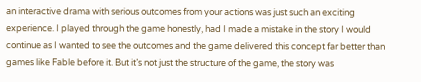an interactive drama with serious outcomes from your actions was just such an exciting experience. I played through the game honestly, had I made a mistake in the story I would continue as I wanted to see the outcomes and the game delivered this concept far better than games like Fable before it. But it’s not just the structure of the game, the story was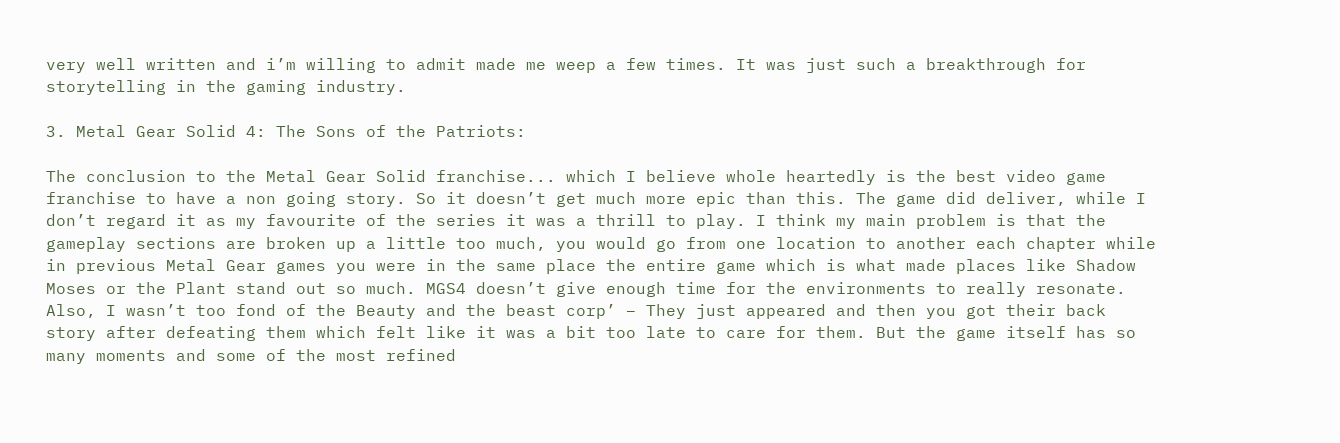very well written and i’m willing to admit made me weep a few times. It was just such a breakthrough for storytelling in the gaming industry.

3. Metal Gear Solid 4: The Sons of the Patriots:

The conclusion to the Metal Gear Solid franchise... which I believe whole heartedly is the best video game franchise to have a non going story. So it doesn’t get much more epic than this. The game did deliver, while I don’t regard it as my favourite of the series it was a thrill to play. I think my main problem is that the gameplay sections are broken up a little too much, you would go from one location to another each chapter while in previous Metal Gear games you were in the same place the entire game which is what made places like Shadow Moses or the Plant stand out so much. MGS4 doesn’t give enough time for the environments to really resonate. Also, I wasn’t too fond of the Beauty and the beast corp’ – They just appeared and then you got their back story after defeating them which felt like it was a bit too late to care for them. But the game itself has so many moments and some of the most refined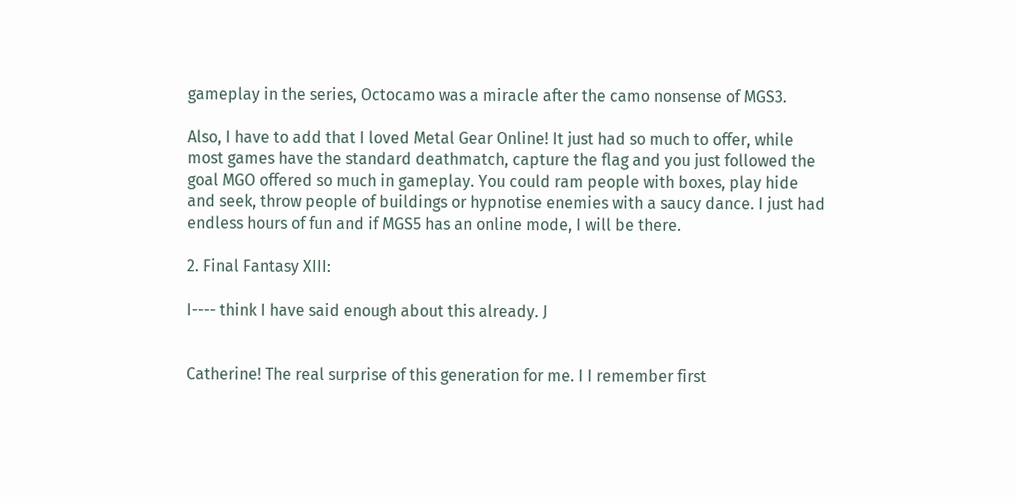gameplay in the series, Octocamo was a miracle after the camo nonsense of MGS3.

Also, I have to add that I loved Metal Gear Online! It just had so much to offer, while most games have the standard deathmatch, capture the flag and you just followed the goal MGO offered so much in gameplay. You could ram people with boxes, play hide and seek, throw people of buildings or hypnotise enemies with a saucy dance. I just had endless hours of fun and if MGS5 has an online mode, I will be there.

2. Final Fantasy XIII:

I---- think I have said enough about this already. J


Catherine! The real surprise of this generation for me. I I remember first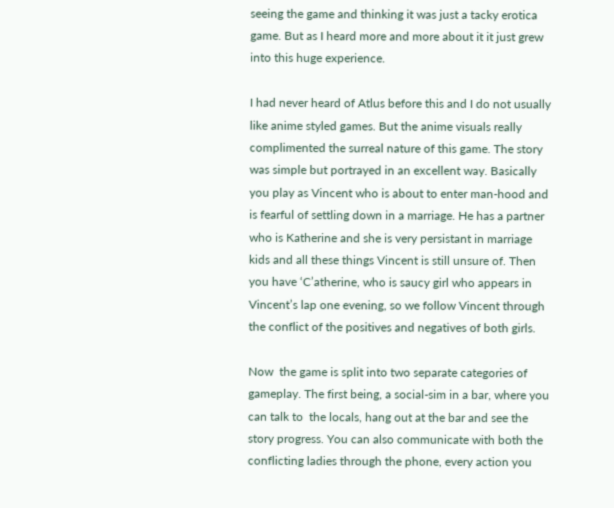seeing the game and thinking it was just a tacky erotica game. But as I heard more and more about it it just grew into this huge experience.

I had never heard of Atlus before this and I do not usually like anime styled games. But the anime visuals really complimented the surreal nature of this game. The story was simple but portrayed in an excellent way. Basically you play as Vincent who is about to enter man-hood and is fearful of settling down in a marriage. He has a partner who is Katherine and she is very persistant in marriage kids and all these things Vincent is still unsure of. Then you have ‘C’atherine, who is saucy girl who appears in Vincent’s lap one evening, so we follow Vincent through the conflict of the positives and negatives of both girls.

Now  the game is split into two separate categories of gameplay. The first being, a social-sim in a bar, where you can talk to  the locals, hang out at the bar and see the story progress. You can also communicate with both the conflicting ladies through the phone, every action you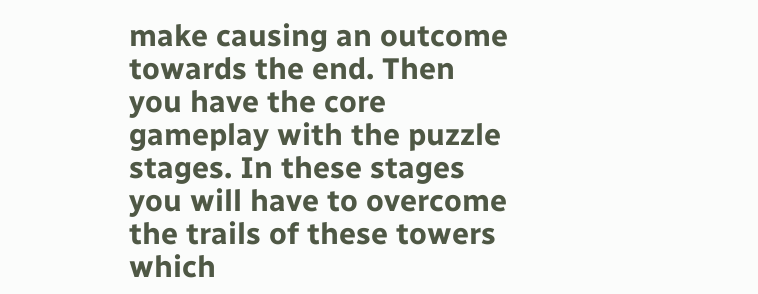make causing an outcome towards the end. Then you have the core gameplay with the puzzle stages. In these stages you will have to overcome the trails of these towers which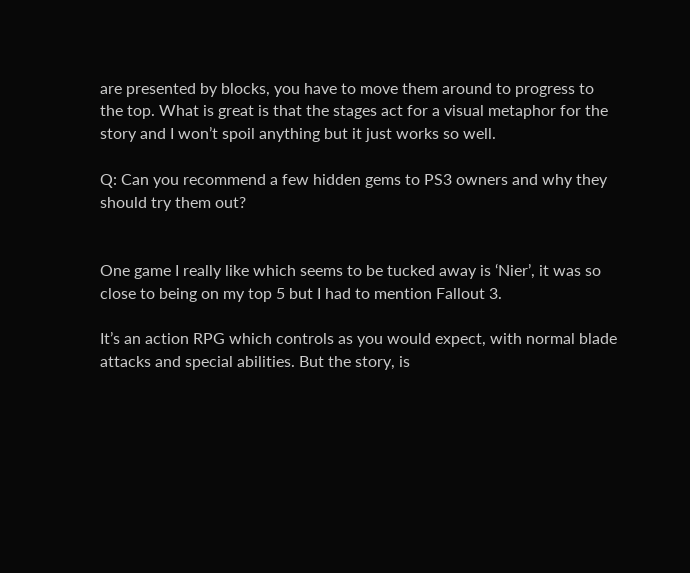are presented by blocks, you have to move them around to progress to the top. What is great is that the stages act for a visual metaphor for the story and I won’t spoil anything but it just works so well.

Q: Can you recommend a few hidden gems to PS3 owners and why they should try them out?


One game I really like which seems to be tucked away is ‘Nier’, it was so close to being on my top 5 but I had to mention Fallout 3.

It’s an action RPG which controls as you would expect, with normal blade attacks and special abilities. But the story, is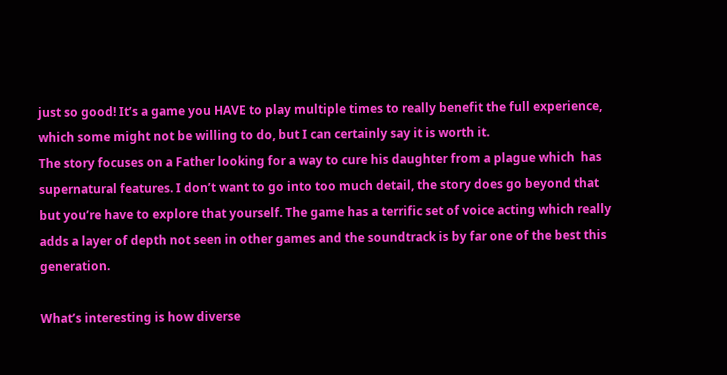just so good! It’s a game you HAVE to play multiple times to really benefit the full experience, which some might not be willing to do, but I can certainly say it is worth it.
The story focuses on a Father looking for a way to cure his daughter from a plague which  has supernatural features. I don’t want to go into too much detail, the story does go beyond that but you’re have to explore that yourself. The game has a terrific set of voice acting which really adds a layer of depth not seen in other games and the soundtrack is by far one of the best this generation.

What’s interesting is how diverse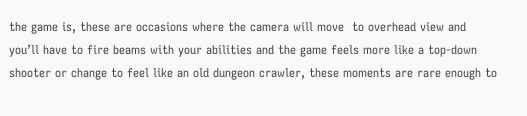the game is, these are occasions where the camera will move  to overhead view and you’ll have to fire beams with your abilities and the game feels more like a top-down shooter or change to feel like an old dungeon crawler, these moments are rare enough to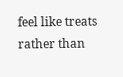feel like treats rather than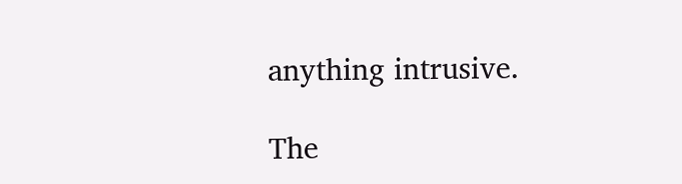anything intrusive.

The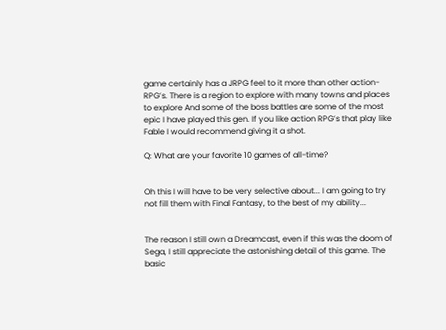game certainly has a JRPG feel to it more than other action-RPG’s. There is a region to explore with many towns and places to explore And some of the boss battles are some of the most epic I have played this gen. If you like action RPG’s that play like Fable I would recommend giving it a shot.

Q: What are your favorite 10 games of all-time?


Oh this I will have to be very selective about... I am going to try not fill them with Final Fantasy, to the best of my ability...


The reason I still own a Dreamcast, even if this was the doom of Sega, I still appreciate the astonishing detail of this game. The basic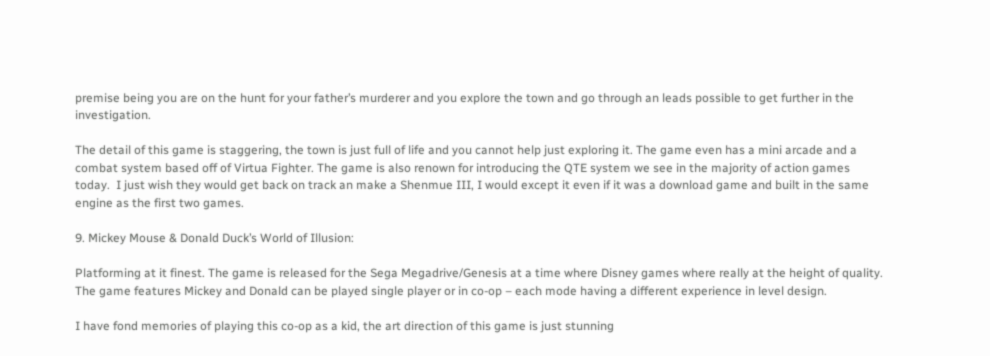premise being you are on the hunt for your father’s murderer and you explore the town and go through an leads possible to get further in the investigation.

The detail of this game is staggering, the town is just full of life and you cannot help just exploring it. The game even has a mini arcade and a combat system based off of Virtua Fighter. The game is also renown for introducing the QTE system we see in the majority of action games today.  I just wish they would get back on track an make a Shenmue III, I would except it even if it was a download game and built in the same engine as the first two games.

9. Mickey Mouse & Donald Duck’s World of Illusion:

Platforming at it finest. The game is released for the Sega Megadrive/Genesis at a time where Disney games where really at the height of quality. The game features Mickey and Donald can be played single player or in co-op – each mode having a different experience in level design.

I have fond memories of playing this co-op as a kid, the art direction of this game is just stunning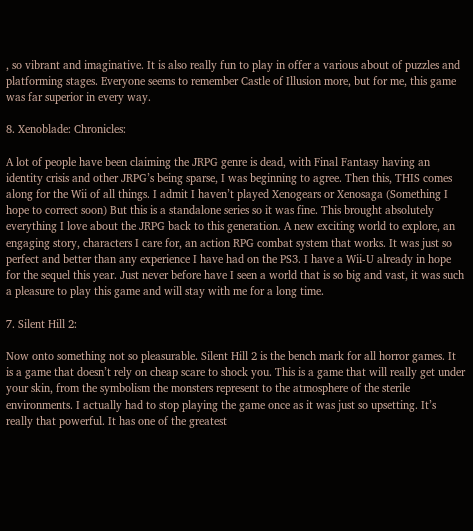, so vibrant and imaginative. It is also really fun to play in offer a various about of puzzles and platforming stages. Everyone seems to remember Castle of Illusion more, but for me, this game was far superior in every way.

8. Xenoblade: Chronicles:

A lot of people have been claiming the JRPG genre is dead, with Final Fantasy having an identity crisis and other JRPG’s being sparse, I was beginning to agree. Then this, THIS comes along for the Wii of all things. I admit I haven’t played Xenogears or Xenosaga (Something I hope to correct soon) But this is a standalone series so it was fine. This brought absolutely everything I love about the JRPG back to this generation. A new exciting world to explore, an engaging story, characters I care for, an action RPG combat system that works. It was just so perfect and better than any experience I have had on the PS3. I have a Wii-U already in hope for the sequel this year. Just never before have I seen a world that is so big and vast, it was such a pleasure to play this game and will stay with me for a long time.

7. Silent Hill 2:

Now onto something not so pleasurable. Silent Hill 2 is the bench mark for all horror games. It is a game that doesn’t rely on cheap scare to shock you. This is a game that will really get under your skin, from the symbolism the monsters represent to the atmosphere of the sterile environments. I actually had to stop playing the game once as it was just so upsetting. It’s really that powerful. It has one of the greatest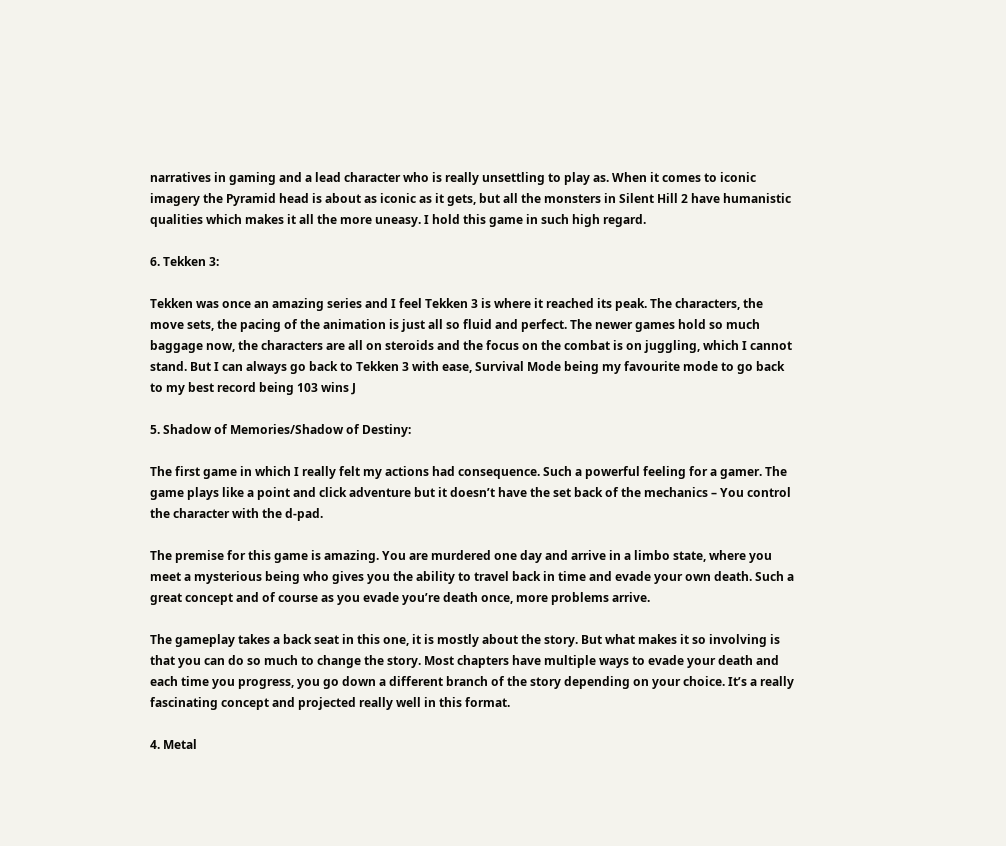narratives in gaming and a lead character who is really unsettling to play as. When it comes to iconic imagery the Pyramid head is about as iconic as it gets, but all the monsters in Silent Hill 2 have humanistic qualities which makes it all the more uneasy. I hold this game in such high regard.

6. Tekken 3:

Tekken was once an amazing series and I feel Tekken 3 is where it reached its peak. The characters, the move sets, the pacing of the animation is just all so fluid and perfect. The newer games hold so much baggage now, the characters are all on steroids and the focus on the combat is on juggling, which I cannot stand. But I can always go back to Tekken 3 with ease, Survival Mode being my favourite mode to go back to my best record being 103 wins J

5. Shadow of Memories/Shadow of Destiny:

The first game in which I really felt my actions had consequence. Such a powerful feeling for a gamer. The game plays like a point and click adventure but it doesn’t have the set back of the mechanics – You control the character with the d-pad.

The premise for this game is amazing. You are murdered one day and arrive in a limbo state, where you meet a mysterious being who gives you the ability to travel back in time and evade your own death. Such a great concept and of course as you evade you’re death once, more problems arrive.

The gameplay takes a back seat in this one, it is mostly about the story. But what makes it so involving is that you can do so much to change the story. Most chapters have multiple ways to evade your death and each time you progress, you go down a different branch of the story depending on your choice. It’s a really fascinating concept and projected really well in this format.

4. Metal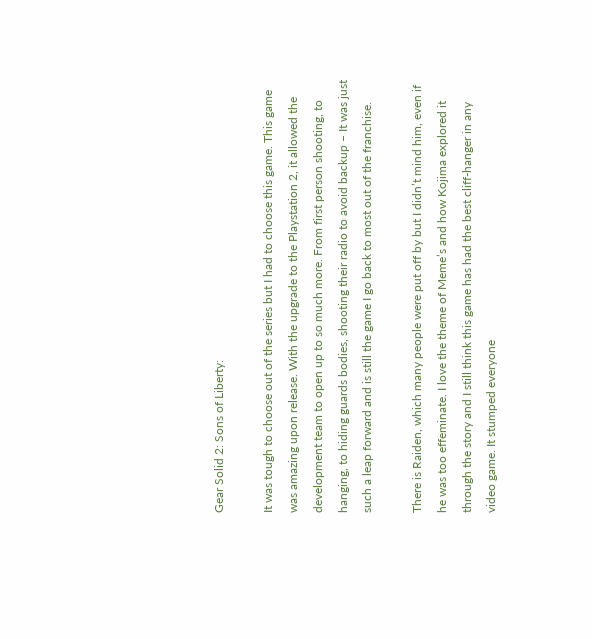Gear Solid 2: Sons of Liberty:

It was tough to choose out of the series but I had to choose this game. This game was amazing upon release. With the upgrade to the Playstation 2, it allowed the development team to open up to so much more. From first person shooting, to hanging, to hiding guards bodies, shooting their radio to avoid backup – It was just such a leap forward and is still the game I go back to most out of the franchise.

There is Raiden, which many people were put off by but I didn’t mind him, even if he was too effeminate. I love the theme of Meme’s and how Kojima explored it through the story and I still think this game has had the best cliff-hanger in any video game. It stumped everyone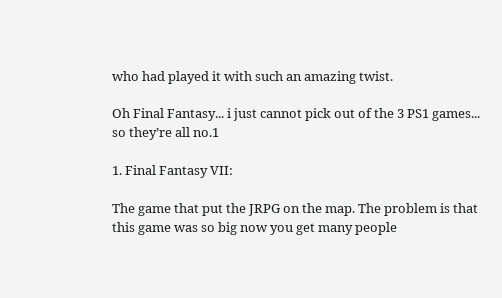who had played it with such an amazing twist.

Oh Final Fantasy... i just cannot pick out of the 3 PS1 games... so they’re all no.1

1. Final Fantasy VII:

The game that put the JRPG on the map. The problem is that this game was so big now you get many people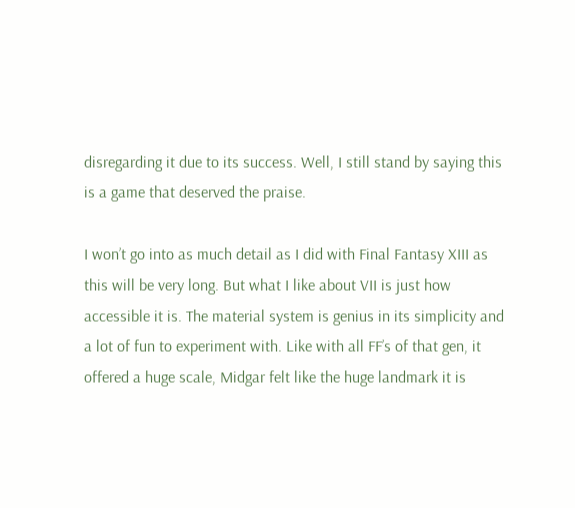disregarding it due to its success. Well, I still stand by saying this is a game that deserved the praise.

I won’t go into as much detail as I did with Final Fantasy XIII as this will be very long. But what I like about VII is just how accessible it is. The material system is genius in its simplicity and a lot of fun to experiment with. Like with all FF’s of that gen, it offered a huge scale, Midgar felt like the huge landmark it is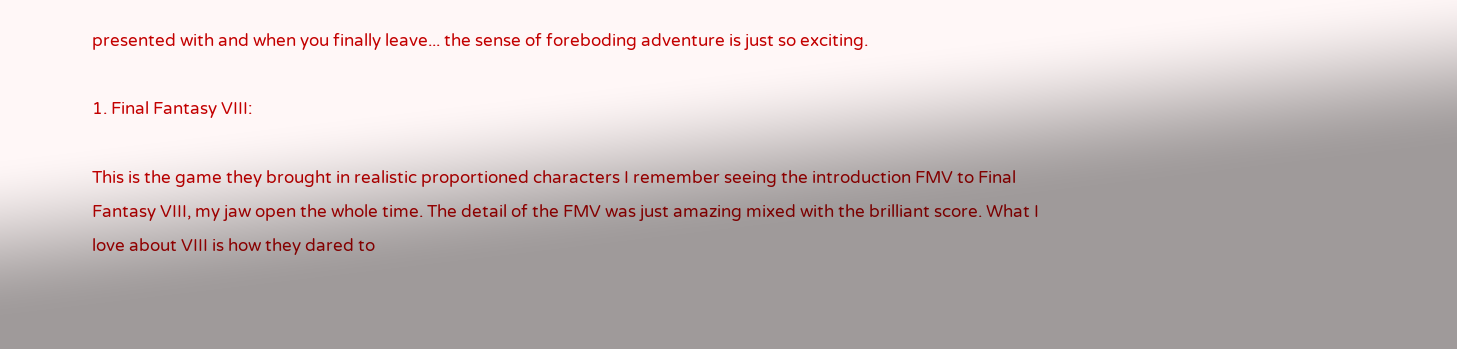presented with and when you finally leave... the sense of foreboding adventure is just so exciting.

1. Final Fantasy VIII:

This is the game they brought in realistic proportioned characters I remember seeing the introduction FMV to Final Fantasy VIII, my jaw open the whole time. The detail of the FMV was just amazing mixed with the brilliant score. What I love about VIII is how they dared to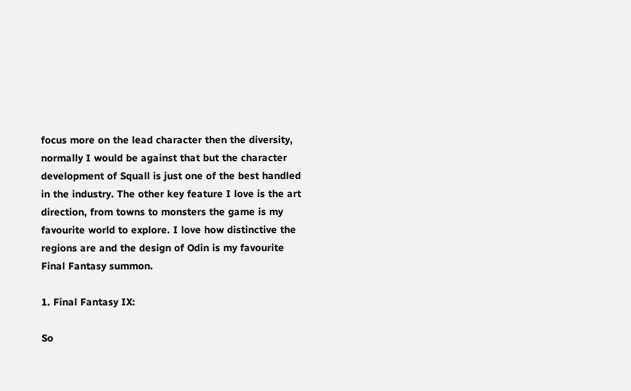focus more on the lead character then the diversity, normally I would be against that but the character development of Squall is just one of the best handled in the industry. The other key feature I love is the art direction, from towns to monsters the game is my favourite world to explore. I love how distinctive the regions are and the design of Odin is my favourite Final Fantasy summon.

1. Final Fantasy IX:

So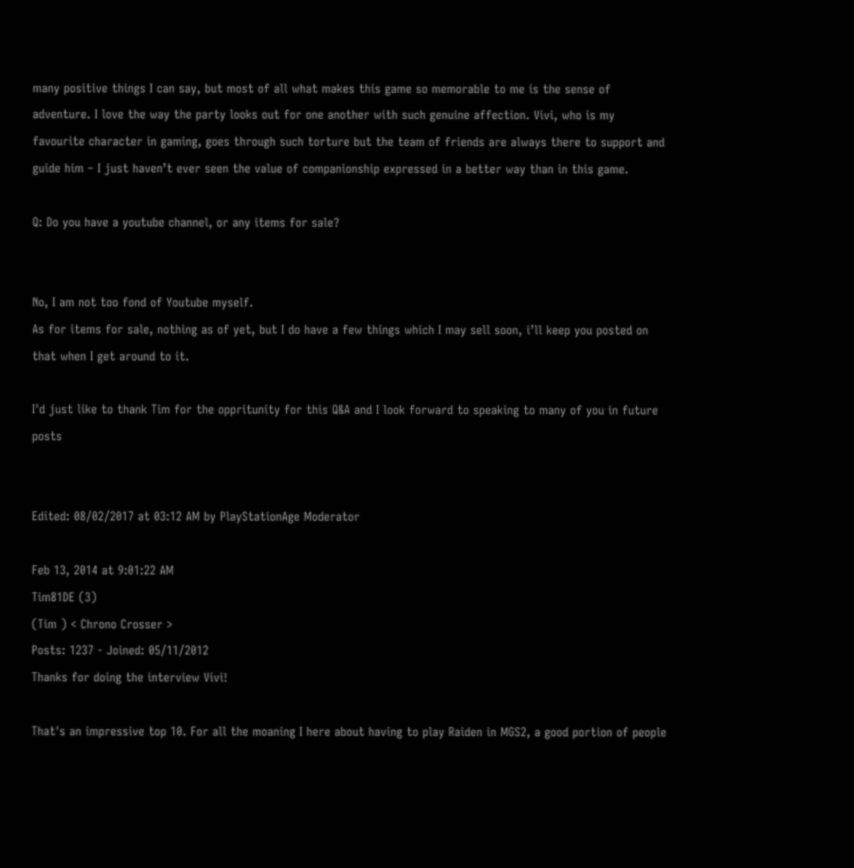many positive things I can say, but most of all what makes this game so memorable to me is the sense of adventure. I love the way the party looks out for one another with such genuine affection. Vivi, who is my favourite character in gaming, goes through such torture but the team of friends are always there to support and guide him – I just haven’t ever seen the value of companionship expressed in a better way than in this game.

Q: Do you have a youtube channel, or any items for sale?


No, I am not too fond of Youtube myself.
As for items for sale, nothing as of yet, but I do have a few things which I may sell soon, i’ll keep you posted on that when I get around to it.

I'd just like to thank Tim for the oppritunity for this Q&A and I look forward to speaking to many of you in future posts


Edited: 08/02/2017 at 03:12 AM by PlayStationAge Moderator

Feb 13, 2014 at 9:01:22 AM
Tim81DE (3)
(Tim ) < Chrono Crosser >
Posts: 1237 - Joined: 05/11/2012
Thanks for doing the interview Vivi!

That's an impressive top 10. For all the moaning I here about having to play Raiden in MGS2, a good portion of people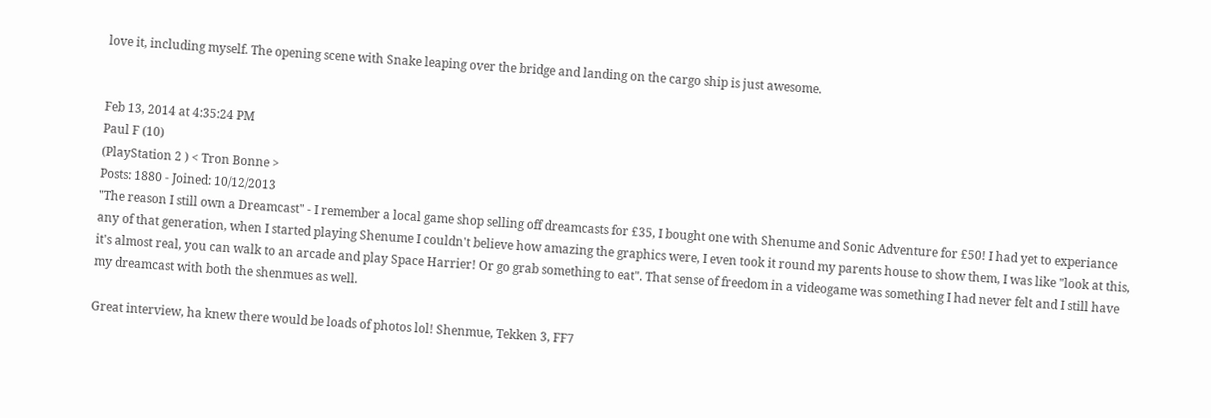love it, including myself. The opening scene with Snake leaping over the bridge and landing on the cargo ship is just awesome.


Feb 13, 2014 at 4:35:24 PM
Paul F (10)
(PlayStation 2 ) < Tron Bonne >
Posts: 1880 - Joined: 10/12/2013
"The reason I still own a Dreamcast" - I remember a local game shop selling off dreamcasts for £35, I bought one with Shenume and Sonic Adventure for £50! I had yet to experiance any of that generation, when I started playing Shenume I couldn't believe how amazing the graphics were, I even took it round my parents house to show them, I was like "look at this, it's almost real, you can walk to an arcade and play Space Harrier! Or go grab something to eat". That sense of freedom in a videogame was something I had never felt and I still have my dreamcast with both the shenmues as well.

Great interview, ha knew there would be loads of photos lol! Shenmue, Tekken 3, FF7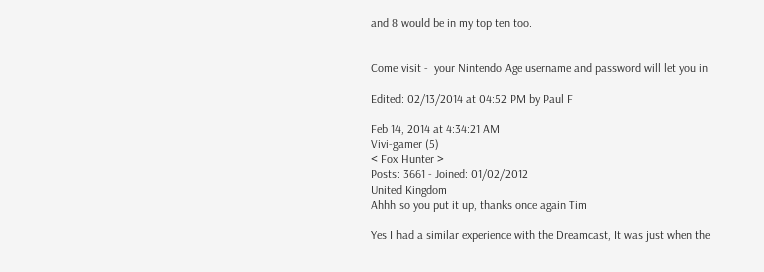and 8 would be in my top ten too.


Come visit -  your Nintendo Age username and password will let you in

Edited: 02/13/2014 at 04:52 PM by Paul F

Feb 14, 2014 at 4:34:21 AM
Vivi-gamer (5)
< Fox Hunter >
Posts: 3661 - Joined: 01/02/2012
United Kingdom
Ahhh so you put it up, thanks once again Tim

Yes I had a similar experience with the Dreamcast, It was just when the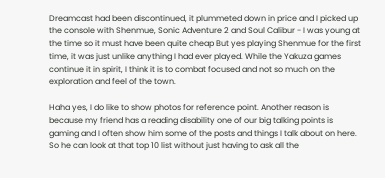Dreamcast had been discontinued, it plummeted down in price and I picked up the console with Shenmue, Sonic Adventure 2 and Soul Calibur - I was young at the time so it must have been quite cheap But yes playing Shenmue for the first time, it was just unlike anything I had ever played. While the Yakuza games continue it in spirit, I think it is to combat focused and not so much on the exploration and feel of the town.

Haha yes, I do like to show photos for reference point. Another reason is because my friend has a reading disability one of our big talking points is gaming and I often show him some of the posts and things I talk about on here. So he can look at that top 10 list without just having to ask all the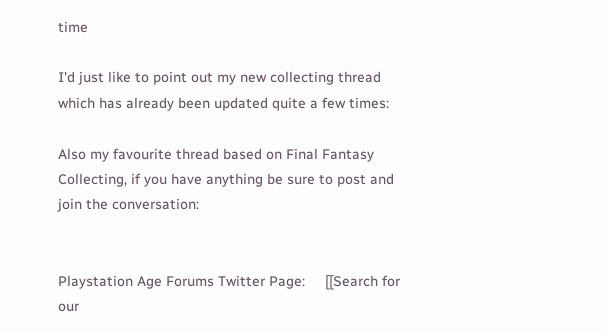time

I'd just like to point out my new collecting thread which has already been updated quite a few times:

Also my favourite thread based on Final Fantasy Collecting, if you have anything be sure to post and join the conversation:


Playstation Age Forums Twitter Page:     [[Search for our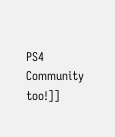PS4 Community too!]]